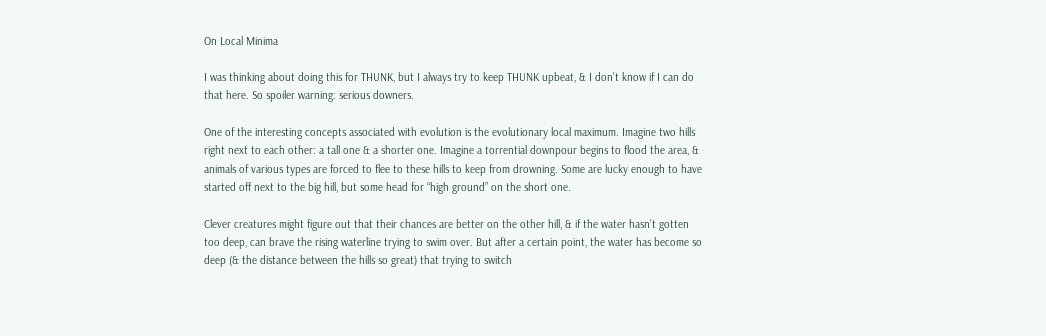On Local Minima

I was thinking about doing this for THUNK, but I always try to keep THUNK upbeat, & I don’t know if I can do that here. So spoiler warning: serious downers.

One of the interesting concepts associated with evolution is the evolutionary local maximum. Imagine two hills right next to each other: a tall one & a shorter one. Imagine a torrential downpour begins to flood the area, & animals of various types are forced to flee to these hills to keep from drowning. Some are lucky enough to have started off next to the big hill, but some head for “high ground” on the short one.

Clever creatures might figure out that their chances are better on the other hill, & if the water hasn’t gotten too deep, can brave the rising waterline trying to swim over. But after a certain point, the water has become so deep (& the distance between the hills so great) that trying to switch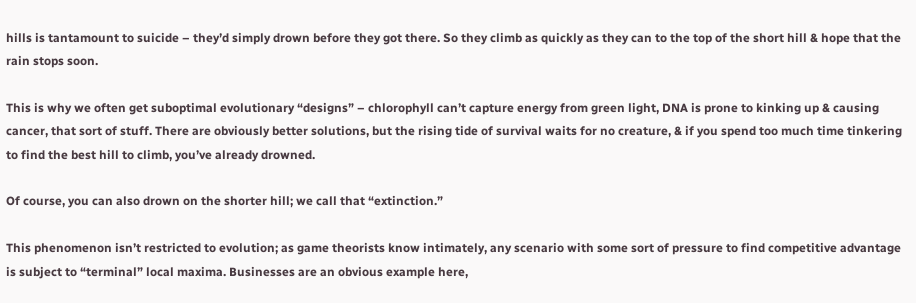hills is tantamount to suicide – they’d simply drown before they got there. So they climb as quickly as they can to the top of the short hill & hope that the rain stops soon.

This is why we often get suboptimal evolutionary “designs” – chlorophyll can’t capture energy from green light, DNA is prone to kinking up & causing cancer, that sort of stuff. There are obviously better solutions, but the rising tide of survival waits for no creature, & if you spend too much time tinkering to find the best hill to climb, you’ve already drowned.

Of course, you can also drown on the shorter hill; we call that “extinction.”

This phenomenon isn’t restricted to evolution; as game theorists know intimately, any scenario with some sort of pressure to find competitive advantage is subject to “terminal” local maxima. Businesses are an obvious example here,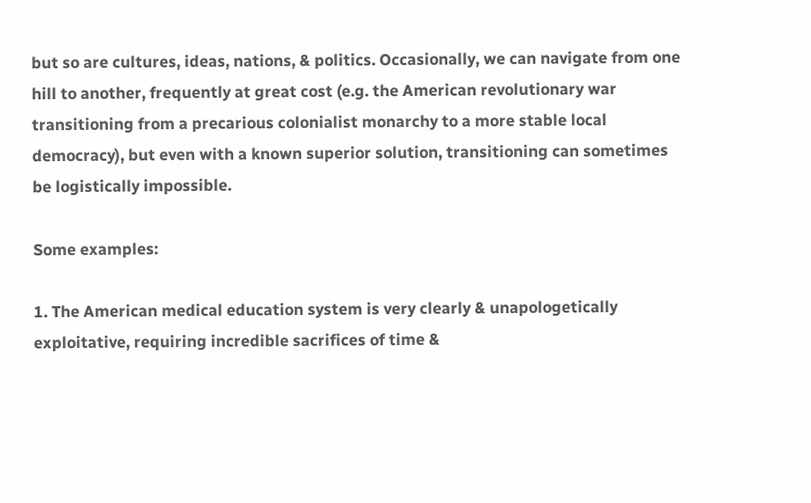but so are cultures, ideas, nations, & politics. Occasionally, we can navigate from one hill to another, frequently at great cost (e.g. the American revolutionary war transitioning from a precarious colonialist monarchy to a more stable local democracy), but even with a known superior solution, transitioning can sometimes be logistically impossible.

Some examples:

1. The American medical education system is very clearly & unapologetically exploitative, requiring incredible sacrifices of time &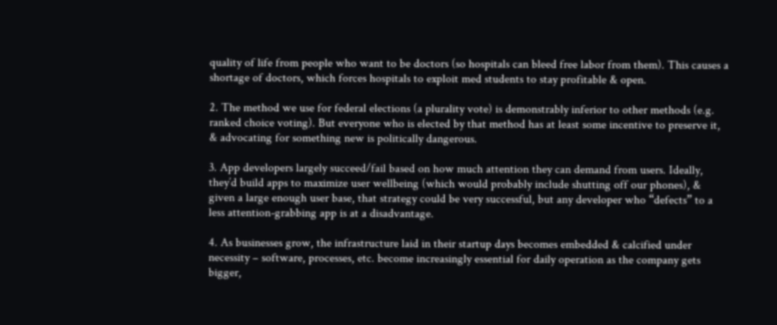quality of life from people who want to be doctors (so hospitals can bleed free labor from them). This causes a shortage of doctors, which forces hospitals to exploit med students to stay profitable & open.

2. The method we use for federal elections (a plurality vote) is demonstrably inferior to other methods (e.g. ranked choice voting). But everyone who is elected by that method has at least some incentive to preserve it, & advocating for something new is politically dangerous.

3. App developers largely succeed/fail based on how much attention they can demand from users. Ideally, they’d build apps to maximize user wellbeing (which would probably include shutting off our phones), & given a large enough user base, that strategy could be very successful, but any developer who “defects” to a less attention-grabbing app is at a disadvantage.

4. As businesses grow, the infrastructure laid in their startup days becomes embedded & calcified under necessity – software, processes, etc. become increasingly essential for daily operation as the company gets bigger,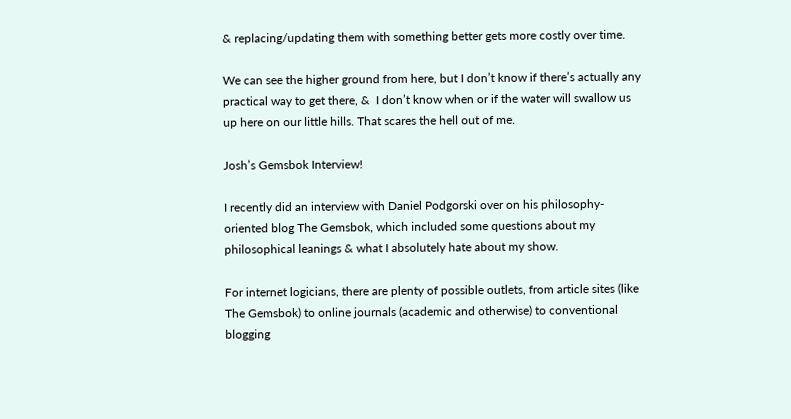& replacing/updating them with something better gets more costly over time.

We can see the higher ground from here, but I don’t know if there’s actually any practical way to get there, &  I don’t know when or if the water will swallow us up here on our little hills. That scares the hell out of me.

Josh’s Gemsbok Interview!

I recently did an interview with Daniel Podgorski over on his philosophy-oriented blog The Gemsbok, which included some questions about my philosophical leanings & what I absolutely hate about my show.

For internet logicians, there are plenty of possible outlets, from article sites (like The Gemsbok) to online journals (academic and otherwise) to conventional blogging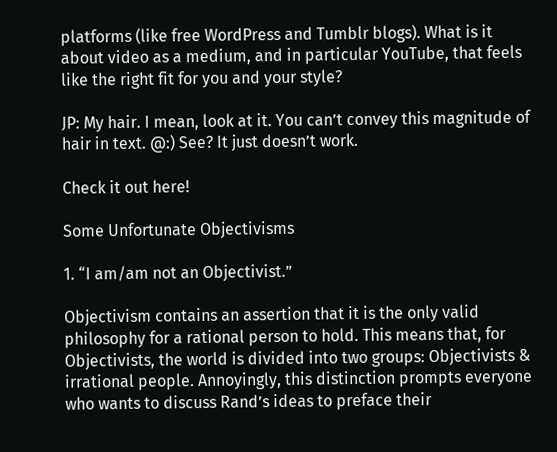platforms (like free WordPress and Tumblr blogs). What is it about video as a medium, and in particular YouTube, that feels like the right fit for you and your style?

JP: My hair. I mean, look at it. You can’t convey this magnitude of hair in text. @:) See? It just doesn’t work.

Check it out here!

Some Unfortunate Objectivisms

1. “I am/am not an Objectivist.”

Objectivism contains an assertion that it is the only valid philosophy for a rational person to hold. This means that, for Objectivists, the world is divided into two groups: Objectivists & irrational people. Annoyingly, this distinction prompts everyone who wants to discuss Rand’s ideas to preface their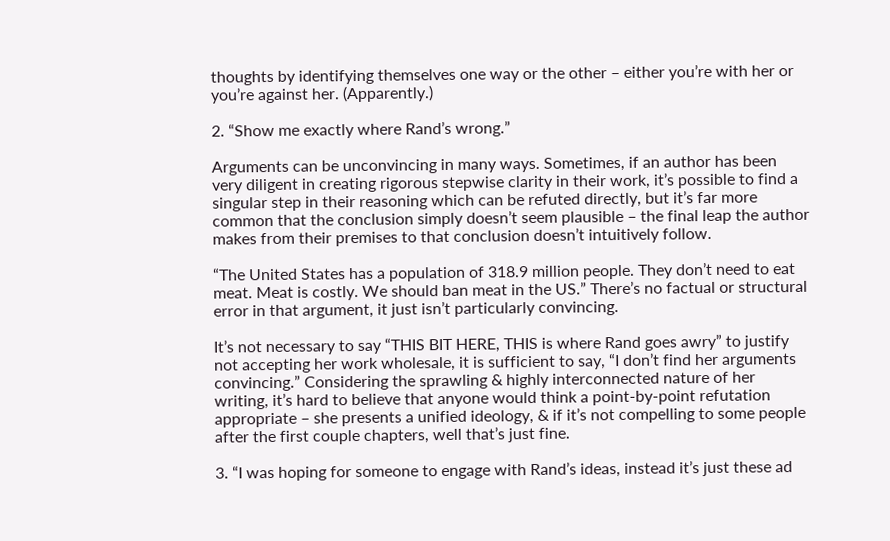thoughts by identifying themselves one way or the other – either you’re with her or you’re against her. (Apparently.)

2. “Show me exactly where Rand’s wrong.”

Arguments can be unconvincing in many ways. Sometimes, if an author has been very diligent in creating rigorous stepwise clarity in their work, it’s possible to find a singular step in their reasoning which can be refuted directly, but it’s far more common that the conclusion simply doesn’t seem plausible – the final leap the author makes from their premises to that conclusion doesn’t intuitively follow.

“The United States has a population of 318.9 million people. They don’t need to eat meat. Meat is costly. We should ban meat in the US.” There’s no factual or structural error in that argument, it just isn’t particularly convincing.

It’s not necessary to say “THIS BIT HERE, THIS is where Rand goes awry” to justify not accepting her work wholesale, it is sufficient to say, “I don’t find her arguments convincing.” Considering the sprawling & highly interconnected nature of her writing, it’s hard to believe that anyone would think a point-by-point refutation appropriate – she presents a unified ideology, & if it’s not compelling to some people after the first couple chapters, well that’s just fine.

3. “I was hoping for someone to engage with Rand’s ideas, instead it’s just these ad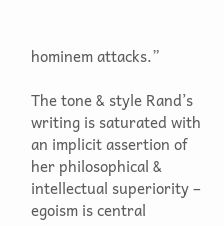hominem attacks.”

The tone & style Rand’s writing is saturated with an implicit assertion of her philosophical & intellectual superiority – egoism is central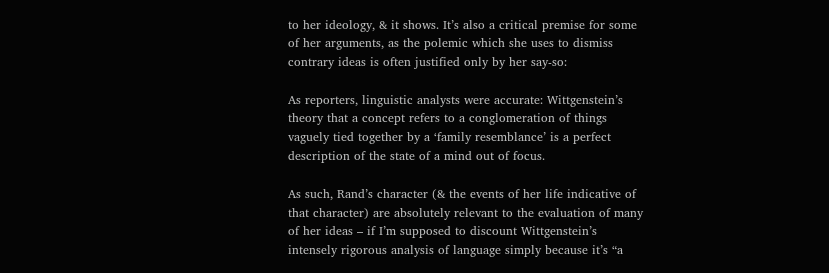to her ideology, & it shows. It’s also a critical premise for some of her arguments, as the polemic which she uses to dismiss contrary ideas is often justified only by her say-so:

As reporters, linguistic analysts were accurate: Wittgenstein’s theory that a concept refers to a conglomeration of things vaguely tied together by a ‘family resemblance’ is a perfect description of the state of a mind out of focus.

As such, Rand’s character (& the events of her life indicative of that character) are absolutely relevant to the evaluation of many of her ideas – if I’m supposed to discount Wittgenstein’s intensely rigorous analysis of language simply because it’s “a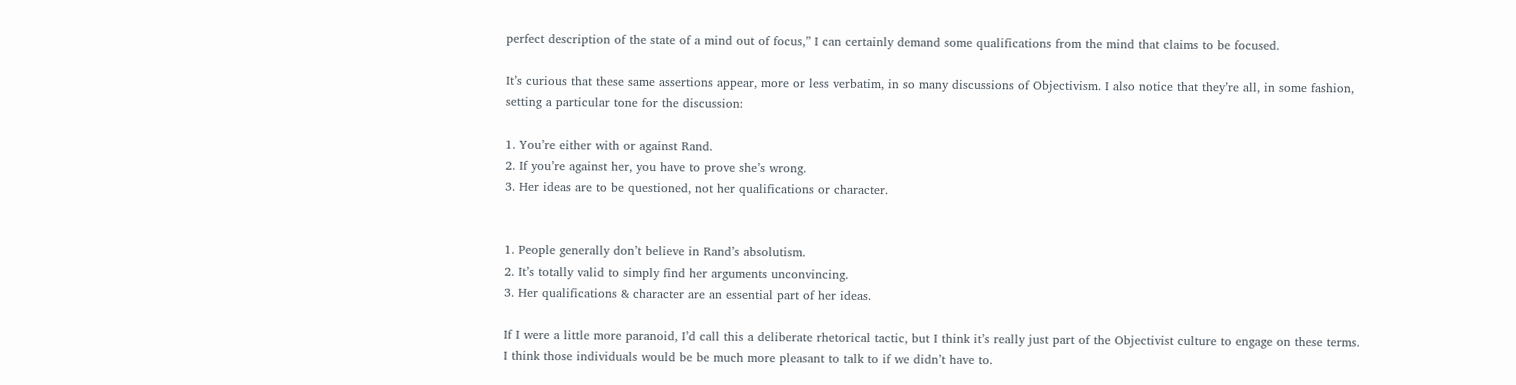perfect description of the state of a mind out of focus,” I can certainly demand some qualifications from the mind that claims to be focused.

It’s curious that these same assertions appear, more or less verbatim, in so many discussions of Objectivism. I also notice that they’re all, in some fashion, setting a particular tone for the discussion:

1. You’re either with or against Rand.
2. If you’re against her, you have to prove she’s wrong.
3. Her ideas are to be questioned, not her qualifications or character.


1. People generally don’t believe in Rand’s absolutism.
2. It’s totally valid to simply find her arguments unconvincing.
3. Her qualifications & character are an essential part of her ideas.

If I were a little more paranoid, I’d call this a deliberate rhetorical tactic, but I think it’s really just part of the Objectivist culture to engage on these terms. I think those individuals would be be much more pleasant to talk to if we didn’t have to.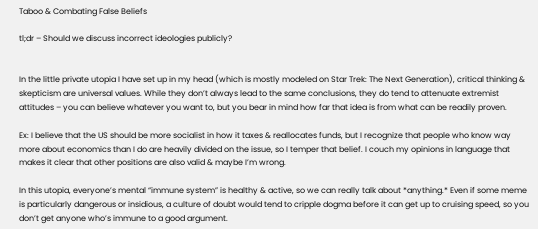Taboo & Combating False Beliefs

tl;dr – Should we discuss incorrect ideologies publicly?


In the little private utopia I have set up in my head (which is mostly modeled on Star Trek: The Next Generation), critical thinking & skepticism are universal values. While they don’t always lead to the same conclusions, they do tend to attenuate extremist attitudes – you can believe whatever you want to, but you bear in mind how far that idea is from what can be readily proven.

Ex: I believe that the US should be more socialist in how it taxes & reallocates funds, but I recognize that people who know way more about economics than I do are heavily divided on the issue, so I temper that belief. I couch my opinions in language that makes it clear that other positions are also valid & maybe I’m wrong.

In this utopia, everyone’s mental “immune system” is healthy & active, so we can really talk about *anything.* Even if some meme is particularly dangerous or insidious, a culture of doubt would tend to cripple dogma before it can get up to cruising speed, so you don’t get anyone who’s immune to a good argument.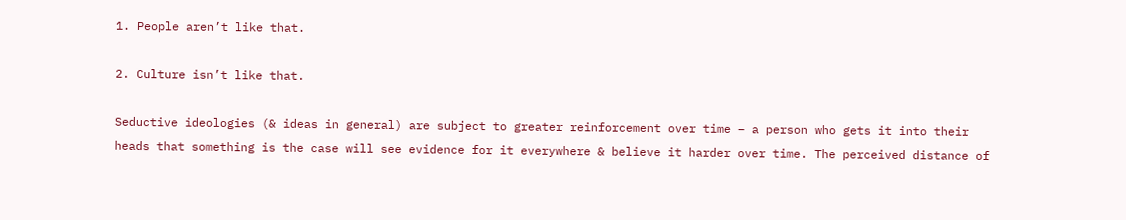1. People aren’t like that.

2. Culture isn’t like that.

Seductive ideologies (& ideas in general) are subject to greater reinforcement over time – a person who gets it into their heads that something is the case will see evidence for it everywhere & believe it harder over time. The perceived distance of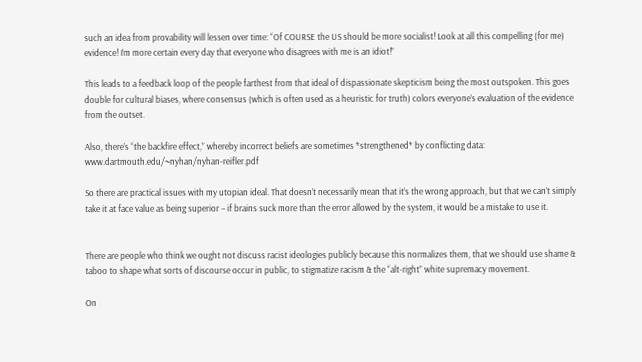such an idea from provability will lessen over time: “Of COURSE the US should be more socialist! Look at all this compelling (for me) evidence! I’m more certain every day that everyone who disagrees with me is an idiot!”

This leads to a feedback loop of the people farthest from that ideal of dispassionate skepticism being the most outspoken. This goes double for cultural biases, where consensus (which is often used as a heuristic for truth) colors everyone’s evaluation of the evidence from the outset.

Also, there’s “the backfire effect,” whereby incorrect beliefs are sometimes *strengthened* by conflicting data: www.dartmouth.edu/~nyhan/nyhan-reifler.pdf

So there are practical issues with my utopian ideal. That doesn’t necessarily mean that it’s the wrong approach, but that we can’t simply take it at face value as being superior – if brains suck more than the error allowed by the system, it would be a mistake to use it.


There are people who think we ought not discuss racist ideologies publicly because this normalizes them, that we should use shame & taboo to shape what sorts of discourse occur in public, to stigmatize racism & the “alt-right” white supremacy movement.

On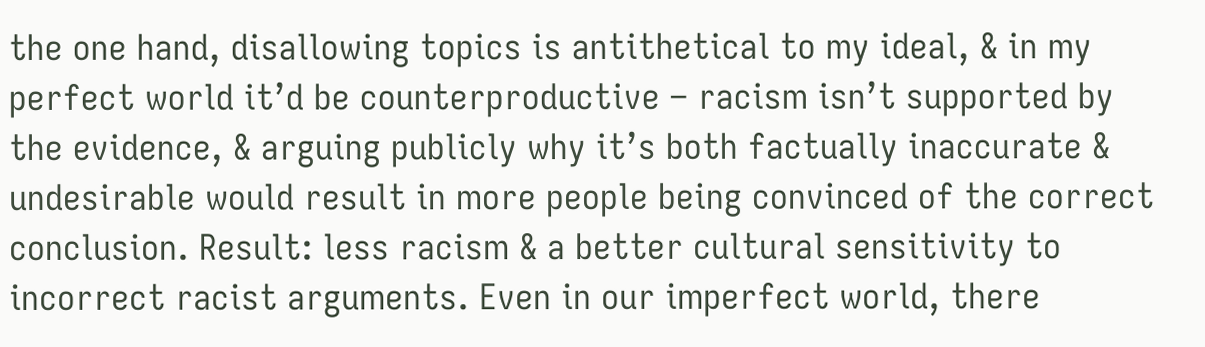the one hand, disallowing topics is antithetical to my ideal, & in my perfect world it’d be counterproductive – racism isn’t supported by the evidence, & arguing publicly why it’s both factually inaccurate & undesirable would result in more people being convinced of the correct conclusion. Result: less racism & a better cultural sensitivity to incorrect racist arguments. Even in our imperfect world, there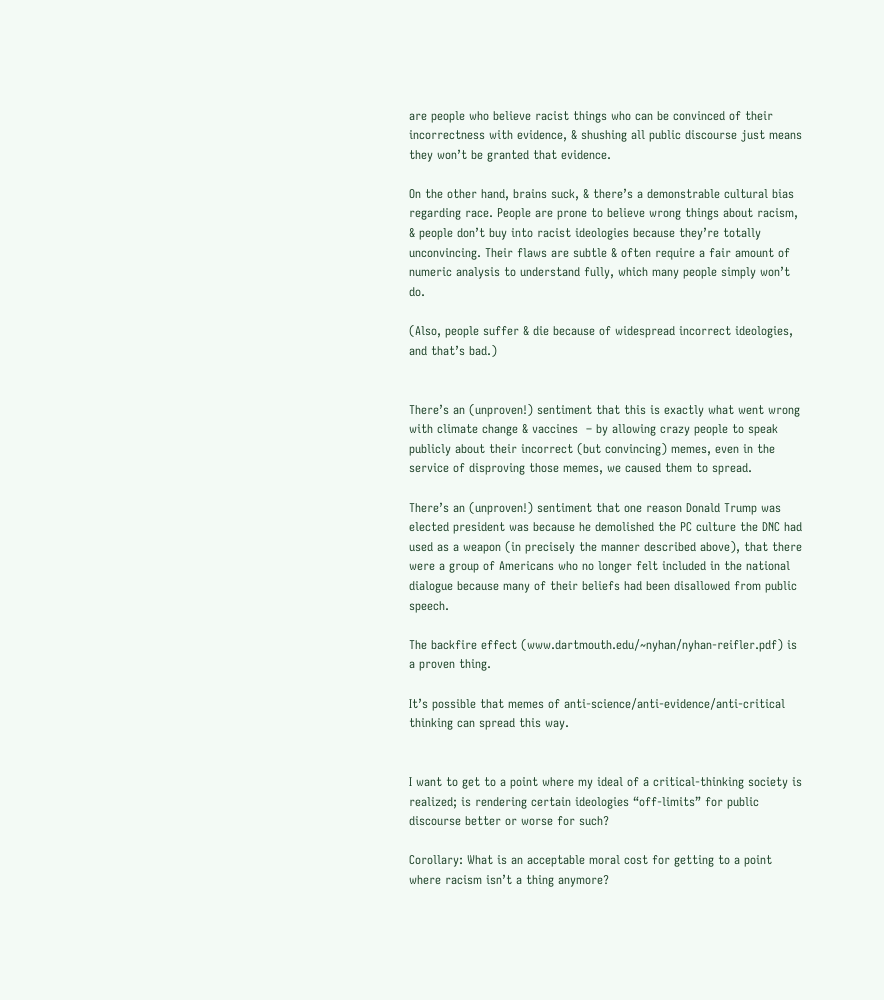are people who believe racist things who can be convinced of their incorrectness with evidence, & shushing all public discourse just means they won’t be granted that evidence.

On the other hand, brains suck, & there’s a demonstrable cultural bias regarding race. People are prone to believe wrong things about racism, & people don’t buy into racist ideologies because they’re totally unconvincing. Their flaws are subtle & often require a fair amount of numeric analysis to understand fully, which many people simply won’t do.

(Also, people suffer & die because of widespread incorrect ideologies, and that’s bad.)


There’s an (unproven!) sentiment that this is exactly what went wrong with climate change & vaccines  – by allowing crazy people to speak publicly about their incorrect (but convincing) memes, even in the service of disproving those memes, we caused them to spread.

There’s an (unproven!) sentiment that one reason Donald Trump was elected president was because he demolished the PC culture the DNC had used as a weapon (in precisely the manner described above), that there were a group of Americans who no longer felt included in the national dialogue because many of their beliefs had been disallowed from public speech.

The backfire effect (www.dartmouth.edu/~nyhan/nyhan-reifler.pdf) is a proven thing.

It’s possible that memes of anti-science/anti-evidence/anti-critical thinking can spread this way.


I want to get to a point where my ideal of a critical-thinking society is realized; is rendering certain ideologies “off-limits” for public discourse better or worse for such?

Corollary: What is an acceptable moral cost for getting to a point where racism isn’t a thing anymore?